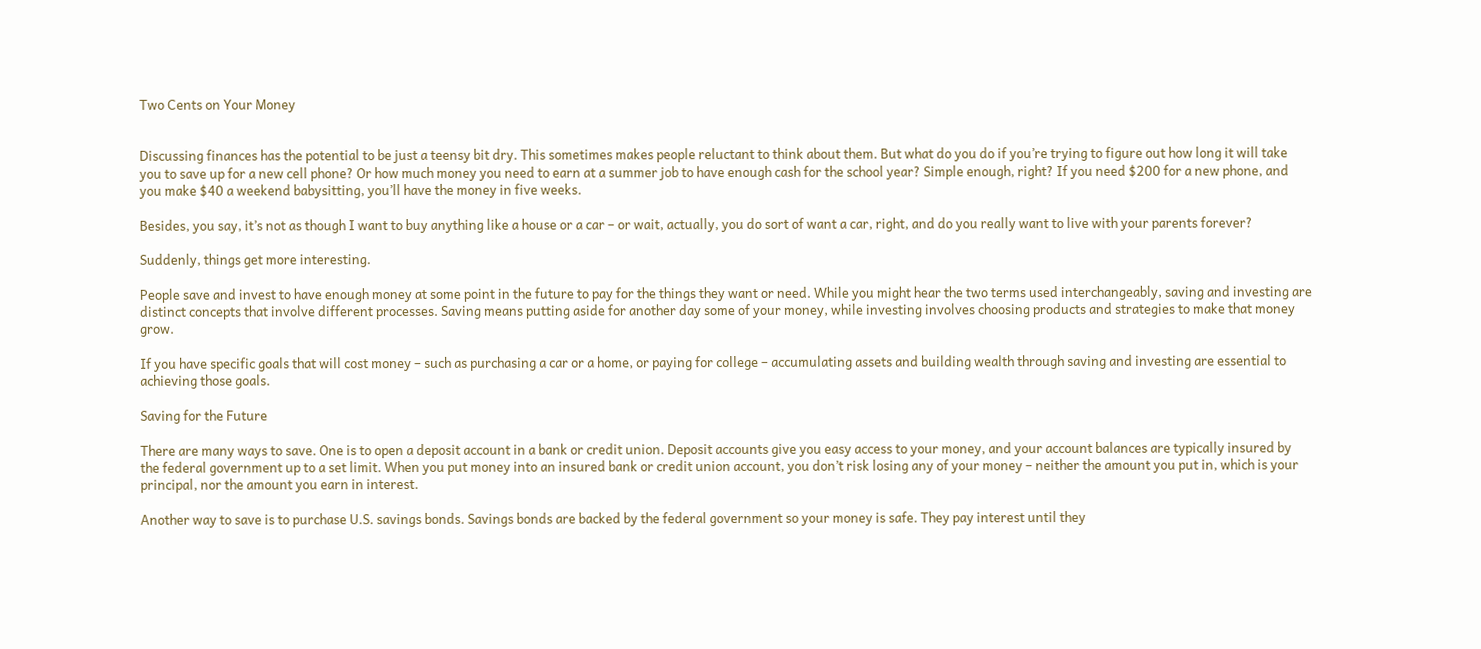Two Cents on Your Money


Discussing finances has the potential to be just a teensy bit dry. This sometimes makes people reluctant to think about them. But what do you do if you’re trying to figure out how long it will take you to save up for a new cell phone? Or how much money you need to earn at a summer job to have enough cash for the school year? Simple enough, right? If you need $200 for a new phone, and you make $40 a weekend babysitting, you’ll have the money in five weeks.

Besides, you say, it’s not as though I want to buy anything like a house or a car – or wait, actually, you do sort of want a car, right, and do you really want to live with your parents forever?

Suddenly, things get more interesting.

People save and invest to have enough money at some point in the future to pay for the things they want or need. While you might hear the two terms used interchangeably, saving and investing are distinct concepts that involve different processes. Saving means putting aside for another day some of your money, while investing involves choosing products and strategies to make that money grow.

If you have specific goals that will cost money – such as purchasing a car or a home, or paying for college – accumulating assets and building wealth through saving and investing are essential to achieving those goals.

Saving for the Future

There are many ways to save. One is to open a deposit account in a bank or credit union. Deposit accounts give you easy access to your money, and your account balances are typically insured by the federal government up to a set limit. When you put money into an insured bank or credit union account, you don’t risk losing any of your money – neither the amount you put in, which is your principal, nor the amount you earn in interest.

Another way to save is to purchase U.S. savings bonds. Savings bonds are backed by the federal government so your money is safe. They pay interest until they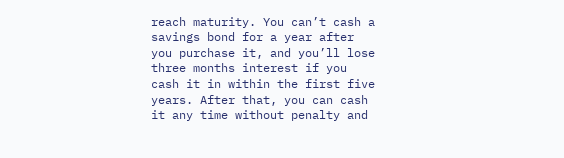reach maturity. You can’t cash a savings bond for a year after you purchase it, and you’ll lose three months interest if you cash it in within the first five years. After that, you can cash it any time without penalty and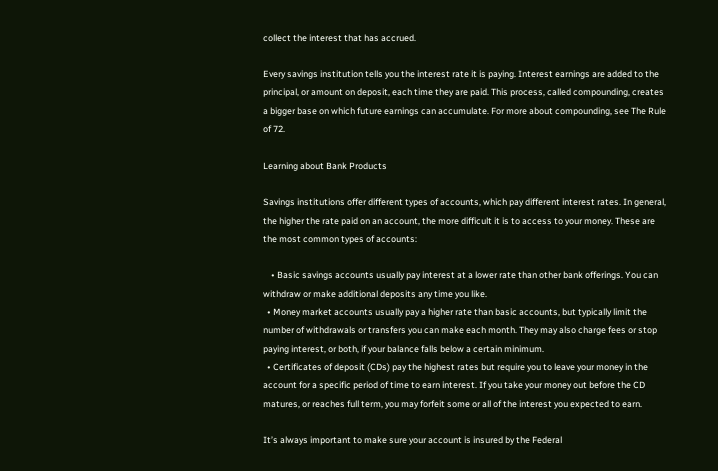collect the interest that has accrued.

Every savings institution tells you the interest rate it is paying. Interest earnings are added to the principal, or amount on deposit, each time they are paid. This process, called compounding, creates a bigger base on which future earnings can accumulate. For more about compounding, see The Rule of 72.

Learning about Bank Products

Savings institutions offer different types of accounts, which pay different interest rates. In general, the higher the rate paid on an account, the more difficult it is to access to your money. These are the most common types of accounts:

    • Basic savings accounts usually pay interest at a lower rate than other bank offerings. You can withdraw or make additional deposits any time you like.
  • Money market accounts usually pay a higher rate than basic accounts, but typically limit the number of withdrawals or transfers you can make each month. They may also charge fees or stop paying interest, or both, if your balance falls below a certain minimum.
  • Certificates of deposit (CDs) pay the highest rates but require you to leave your money in the account for a specific period of time to earn interest. If you take your money out before the CD matures, or reaches full term, you may forfeit some or all of the interest you expected to earn.

It’s always important to make sure your account is insured by the Federal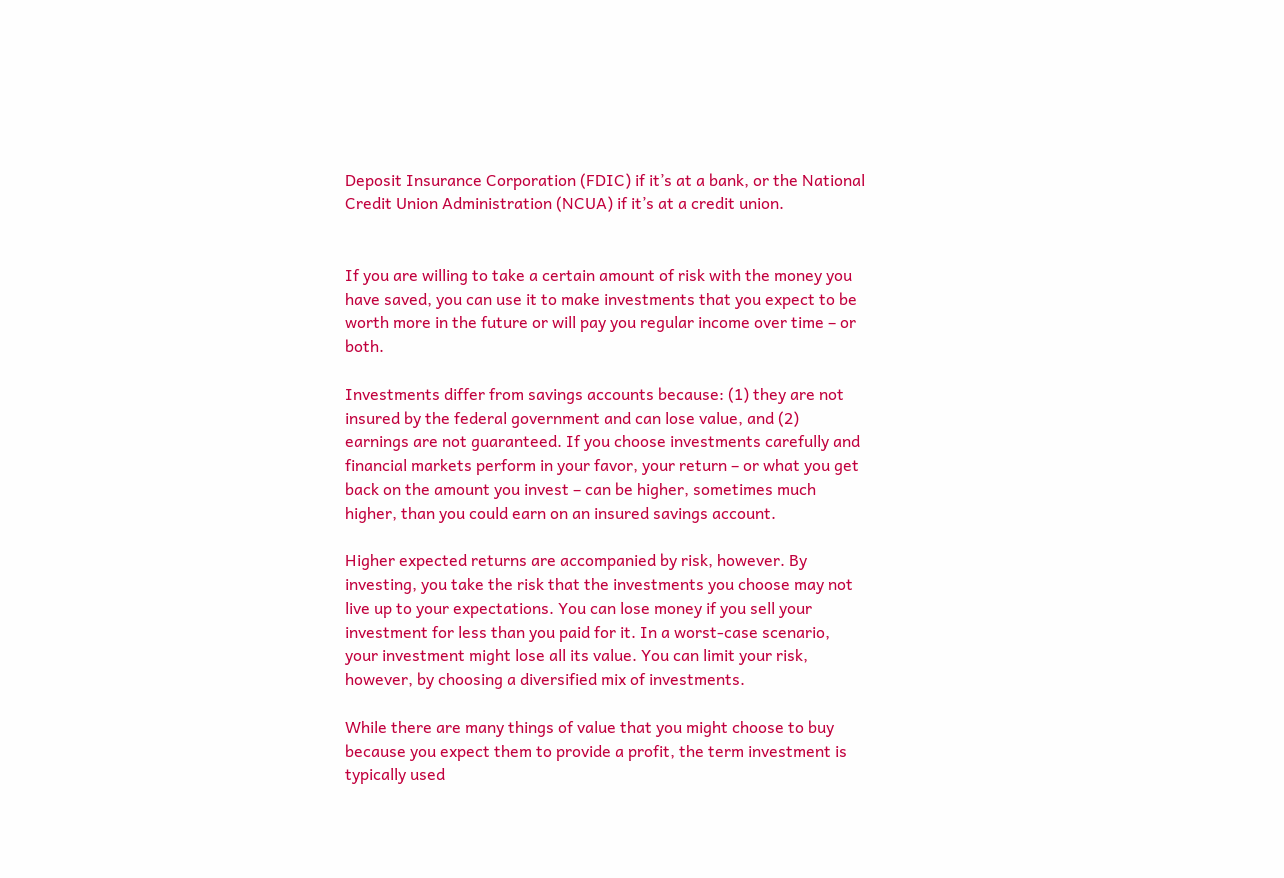Deposit Insurance Corporation (FDIC) if it’s at a bank, or the National Credit Union Administration (NCUA) if it’s at a credit union.


If you are willing to take a certain amount of risk with the money you have saved, you can use it to make investments that you expect to be worth more in the future or will pay you regular income over time – or both.

Investments differ from savings accounts because: (1) they are not insured by the federal government and can lose value, and (2) earnings are not guaranteed. If you choose investments carefully and financial markets perform in your favor, your return – or what you get back on the amount you invest – can be higher, sometimes much higher, than you could earn on an insured savings account.

Higher expected returns are accompanied by risk, however. By investing, you take the risk that the investments you choose may not live up to your expectations. You can lose money if you sell your investment for less than you paid for it. In a worst-case scenario, your investment might lose all its value. You can limit your risk, however, by choosing a diversified mix of investments.

While there are many things of value that you might choose to buy because you expect them to provide a profit, the term investment is typically used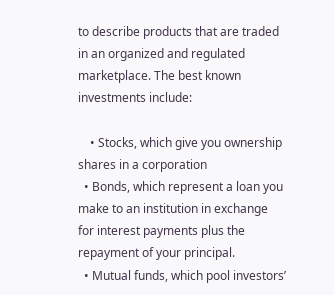to describe products that are traded in an organized and regulated marketplace. The best known investments include:

    • Stocks, which give you ownership shares in a corporation
  • Bonds, which represent a loan you make to an institution in exchange for interest payments plus the repayment of your principal.
  • Mutual funds, which pool investors’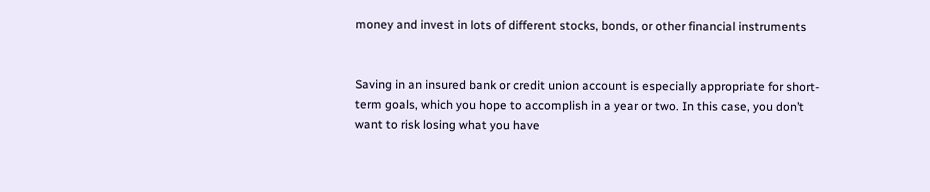money and invest in lots of different stocks, bonds, or other financial instruments


Saving in an insured bank or credit union account is especially appropriate for short-term goals, which you hope to accomplish in a year or two. In this case, you don’t want to risk losing what you have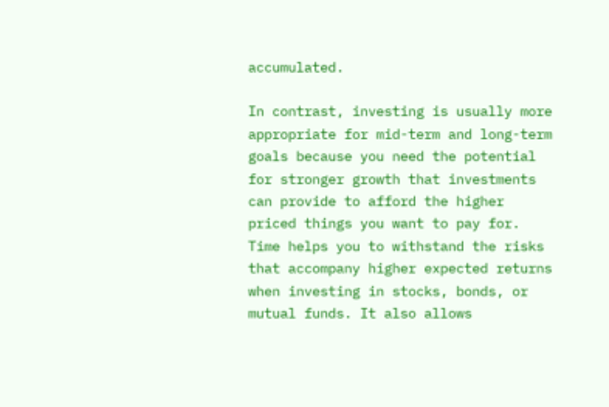accumulated.

In contrast, investing is usually more appropriate for mid-term and long-term goals because you need the potential for stronger growth that investments can provide to afford the higher priced things you want to pay for. Time helps you to withstand the risks that accompany higher expected returns when investing in stocks, bonds, or mutual funds. It also allows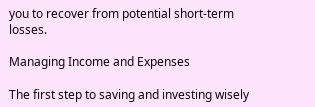you to recover from potential short-term losses.

Managing Income and Expenses

The first step to saving and investing wisely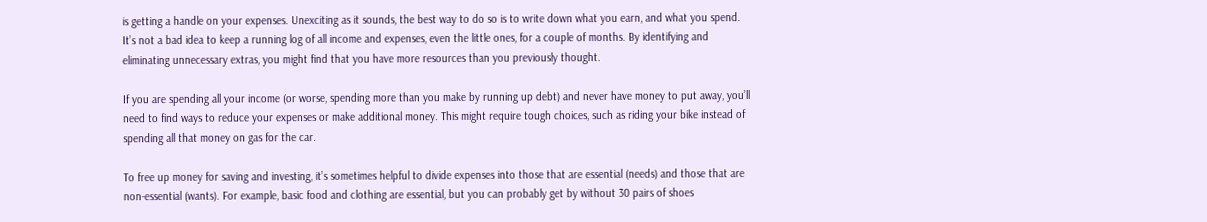is getting a handle on your expenses. Unexciting as it sounds, the best way to do so is to write down what you earn, and what you spend. It’s not a bad idea to keep a running log of all income and expenses, even the little ones, for a couple of months. By identifying and eliminating unnecessary extras, you might find that you have more resources than you previously thought.

If you are spending all your income (or worse, spending more than you make by running up debt) and never have money to put away, you’ll need to find ways to reduce your expenses or make additional money. This might require tough choices, such as riding your bike instead of spending all that money on gas for the car.

To free up money for saving and investing, it’s sometimes helpful to divide expenses into those that are essential (needs) and those that are non-essential (wants). For example, basic food and clothing are essential, but you can probably get by without 30 pairs of shoes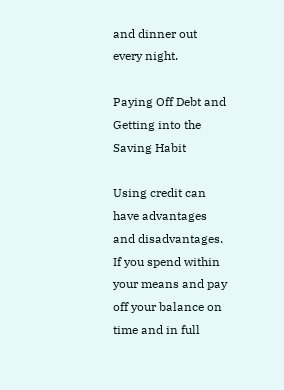and dinner out every night.

Paying Off Debt and Getting into the Saving Habit

Using credit can have advantages and disadvantages. If you spend within your means and pay off your balance on time and in full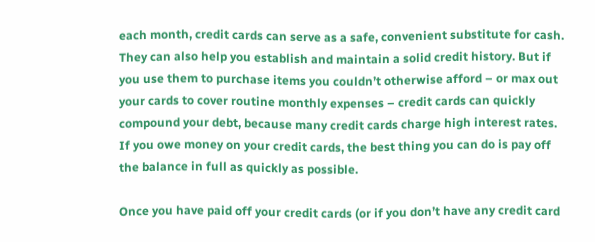each month, credit cards can serve as a safe, convenient substitute for cash. They can also help you establish and maintain a solid credit history. But if you use them to purchase items you couldn’t otherwise afford – or max out your cards to cover routine monthly expenses – credit cards can quickly compound your debt, because many credit cards charge high interest rates. If you owe money on your credit cards, the best thing you can do is pay off the balance in full as quickly as possible.

Once you have paid off your credit cards (or if you don’t have any credit card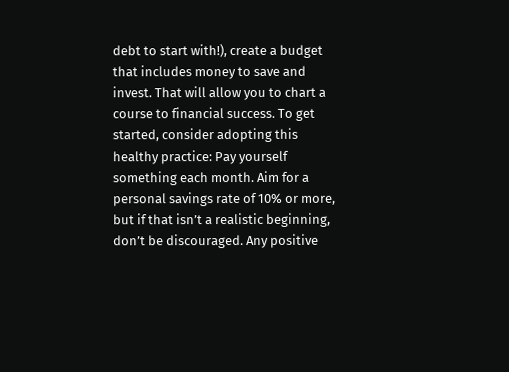debt to start with!), create a budget that includes money to save and invest. That will allow you to chart a course to financial success. To get started, consider adopting this healthy practice: Pay yourself something each month. Aim for a personal savings rate of 10% or more, but if that isn’t a realistic beginning, don’t be discouraged. Any positive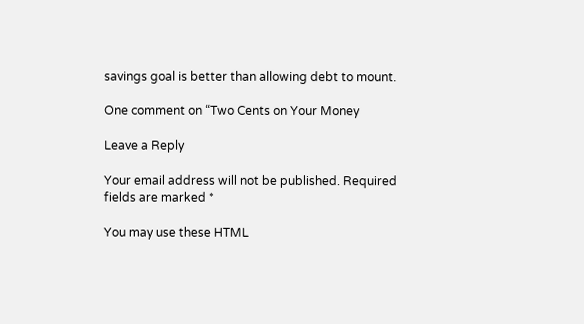savings goal is better than allowing debt to mount.

One comment on “Two Cents on Your Money

Leave a Reply

Your email address will not be published. Required fields are marked *

You may use these HTML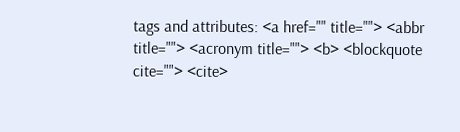tags and attributes: <a href="" title=""> <abbr title=""> <acronym title=""> <b> <blockquote cite=""> <cite>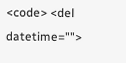<code> <del datetime="">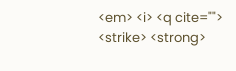<em> <i> <q cite=""> <strike> <strong>